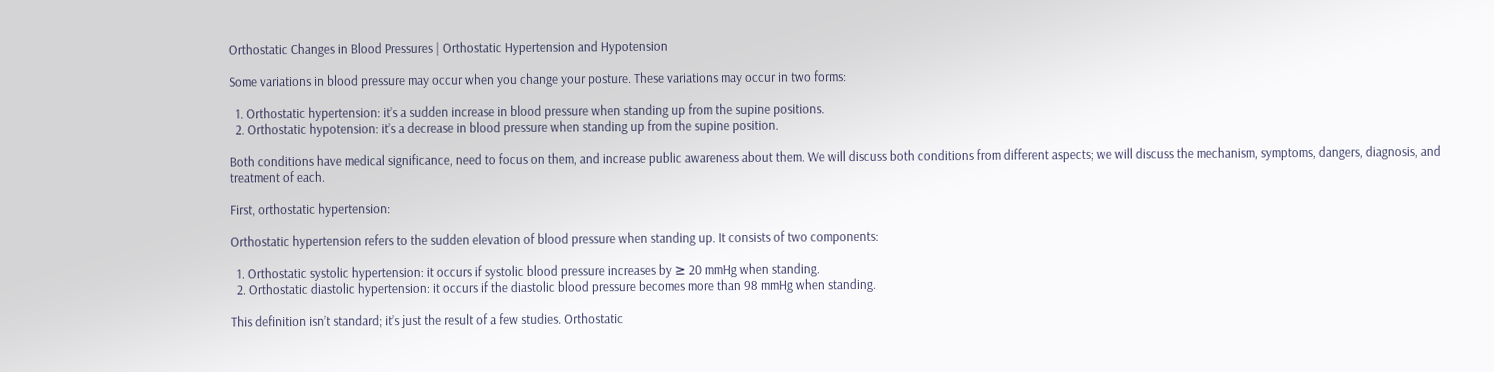Orthostatic Changes in Blood Pressures | Orthostatic Hypertension and Hypotension

Some variations in blood pressure may occur when you change your posture. These variations may occur in two forms:

  1. Orthostatic hypertension: it’s a sudden increase in blood pressure when standing up from the supine positions.
  2. Orthostatic hypotension: it’s a decrease in blood pressure when standing up from the supine position.

Both conditions have medical significance, need to focus on them, and increase public awareness about them. We will discuss both conditions from different aspects; we will discuss the mechanism, symptoms, dangers, diagnosis, and treatment of each.

First, orthostatic hypertension:

Orthostatic hypertension refers to the sudden elevation of blood pressure when standing up. It consists of two components:

  1. Orthostatic systolic hypertension: it occurs if systolic blood pressure increases by ≥ 20 mmHg when standing.
  2. Orthostatic diastolic hypertension: it occurs if the diastolic blood pressure becomes more than 98 mmHg when standing.

This definition isn’t standard; it’s just the result of a few studies. Orthostatic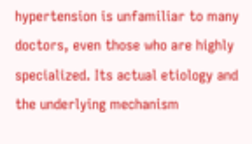hypertension is unfamiliar to many doctors, even those who are highly specialized. Its actual etiology and the underlying mechanism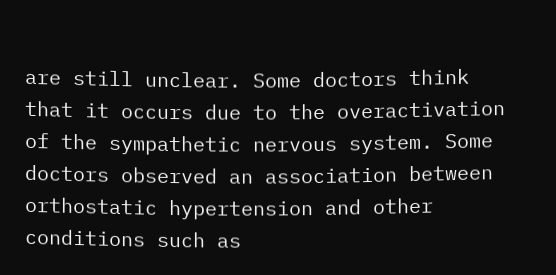are still unclear. Some doctors think that it occurs due to the overactivation of the sympathetic nervous system. Some doctors observed an association between orthostatic hypertension and other conditions such as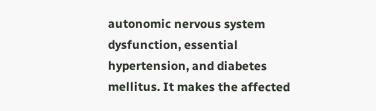autonomic nervous system dysfunction, essential hypertension, and diabetes mellitus. It makes the affected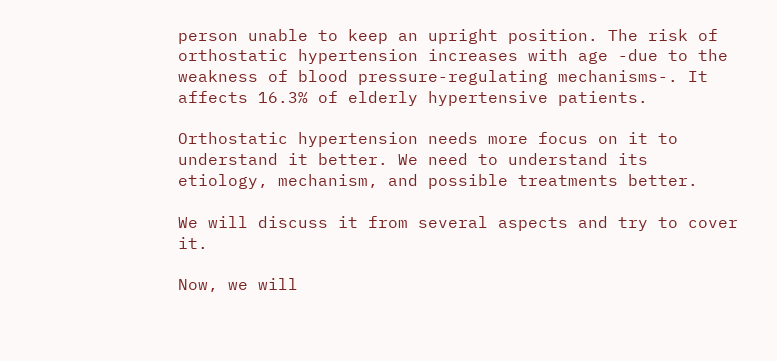person unable to keep an upright position. The risk of orthostatic hypertension increases with age -due to the weakness of blood pressure-regulating mechanisms-. It affects 16.3% of elderly hypertensive patients.

Orthostatic hypertension needs more focus on it to understand it better. We need to understand its etiology, mechanism, and possible treatments better.

We will discuss it from several aspects and try to cover it.

Now, we will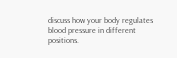discuss how your body regulates blood pressure in different positions.